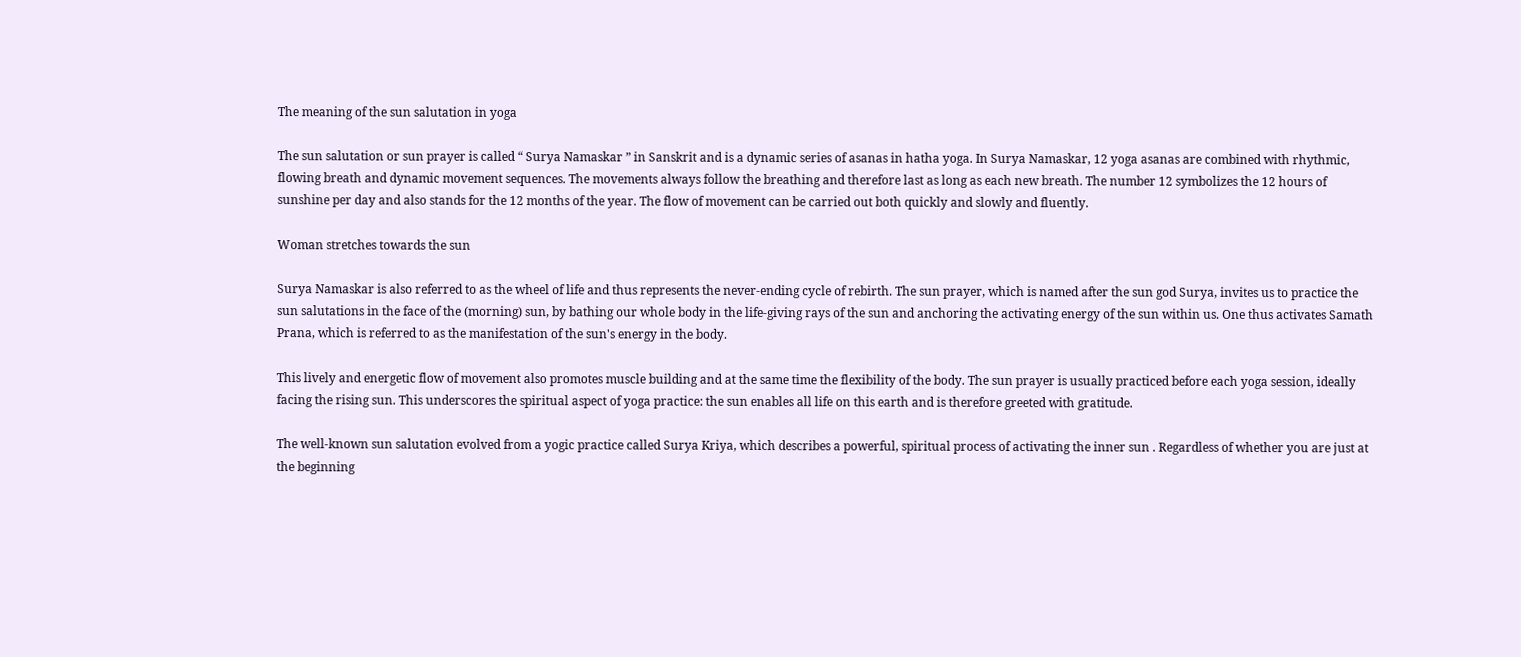The meaning of the sun salutation in yoga

The sun salutation or sun prayer is called “ Surya Namaskar ” in Sanskrit and is a dynamic series of asanas in hatha yoga. In Surya Namaskar, 12 yoga asanas are combined with rhythmic, flowing breath and dynamic movement sequences. The movements always follow the breathing and therefore last as long as each new breath. The number 12 symbolizes the 12 hours of sunshine per day and also stands for the 12 months of the year. The flow of movement can be carried out both quickly and slowly and fluently.

Woman stretches towards the sun

Surya Namaskar is also referred to as the wheel of life and thus represents the never-ending cycle of rebirth. The sun prayer, which is named after the sun god Surya, invites us to practice the sun salutations in the face of the (morning) sun, by bathing our whole body in the life-giving rays of the sun and anchoring the activating energy of the sun within us. One thus activates Samath Prana, which is referred to as the manifestation of the sun's energy in the body.

This lively and energetic flow of movement also promotes muscle building and at the same time the flexibility of the body. The sun prayer is usually practiced before each yoga session, ideally facing the rising sun. This underscores the spiritual aspect of yoga practice: the sun enables all life on this earth and is therefore greeted with gratitude.

The well-known sun salutation evolved from a yogic practice called Surya Kriya, which describes a powerful, spiritual process of activating the inner sun . Regardless of whether you are just at the beginning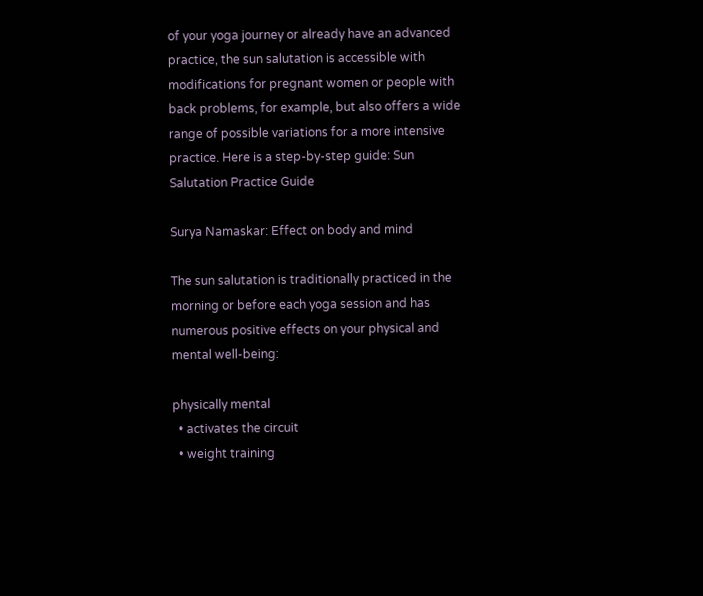of your yoga journey or already have an advanced practice, the sun salutation is accessible with modifications for pregnant women or people with back problems, for example, but also offers a wide range of possible variations for a more intensive practice. Here is a step-by-step guide: Sun Salutation Practice Guide

Surya Namaskar: Effect on body and mind

The sun salutation is traditionally practiced in the morning or before each yoga session and has numerous positive effects on your physical and mental well-being:

physically mental
  • activates the circuit
  • weight training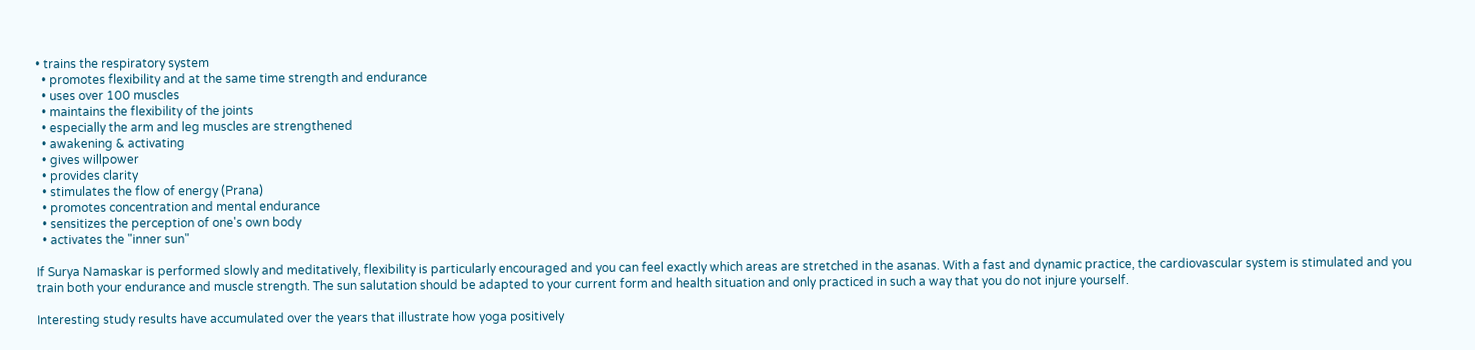• trains the respiratory system
  • promotes flexibility and at the same time strength and endurance
  • uses over 100 muscles
  • maintains the flexibility of the joints
  • especially the arm and leg muscles are strengthened
  • awakening & activating
  • gives willpower
  • provides clarity
  • stimulates the flow of energy (Prana)
  • promotes concentration and mental endurance
  • sensitizes the perception of one's own body
  • activates the "inner sun"

If Surya Namaskar is performed slowly and meditatively, flexibility is particularly encouraged and you can feel exactly which areas are stretched in the asanas. With a fast and dynamic practice, the cardiovascular system is stimulated and you train both your endurance and muscle strength. The sun salutation should be adapted to your current form and health situation and only practiced in such a way that you do not injure yourself.

Interesting study results have accumulated over the years that illustrate how yoga positively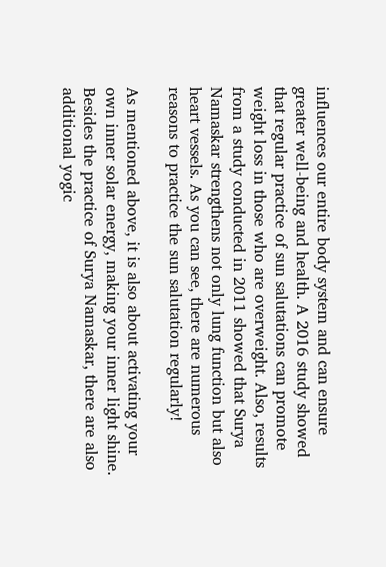influences our entire body system and can ensure greater well-being and health. A 2016 study showed that regular practice of sun salutations can promote weight loss in those who are overweight. Also, results from a study conducted in 2011 showed that Surya Namaskar strengthens not only lung function but also heart vessels. As you can see, there are numerous reasons to practice the sun salutation regularly!

As mentioned above, it is also about activating your own inner solar energy, making your inner light shine. Besides the practice of Surya Namaskar, there are also additional yogic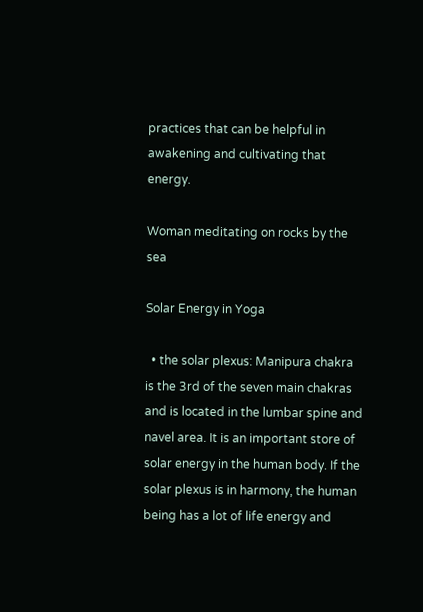practices that can be helpful in awakening and cultivating that energy.

Woman meditating on rocks by the sea

Solar Energy in Yoga

  • the solar plexus: Manipura chakra is the 3rd of the seven main chakras and is located in the lumbar spine and navel area. It is an important store of solar energy in the human body. If the solar plexus is in harmony, the human being has a lot of life energy and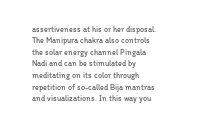assertiveness at his or her disposal. The Manipura chakra also controls the solar energy channel Pingala Nadi and can be stimulated by meditating on its color through repetition of so-called Bija mantras and visualizations. In this way you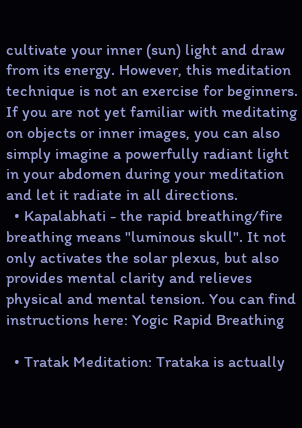cultivate your inner (sun) light and draw from its energy. However, this meditation technique is not an exercise for beginners. If you are not yet familiar with meditating on objects or inner images, you can also simply imagine a powerfully radiant light in your abdomen during your meditation and let it radiate in all directions.
  • Kapalabhati - the rapid breathing/fire breathing means "luminous skull". It not only activates the solar plexus, but also provides mental clarity and relieves physical and mental tension. You can find instructions here: Yogic Rapid Breathing

  • Tratak Meditation: Trataka is actually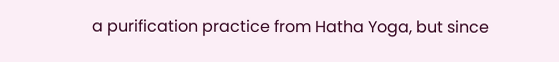a purification practice from Hatha Yoga, but since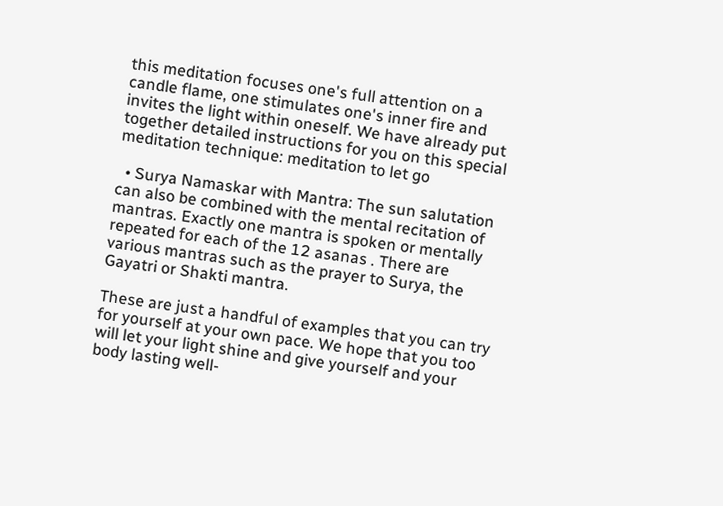this meditation focuses one's full attention on a candle flame, one stimulates one's inner fire and invites the light within oneself. We have already put together detailed instructions for you on this special meditation technique: meditation to let go

  • Surya Namaskar with Mantra: The sun salutation can also be combined with the mental recitation of mantras. Exactly one mantra is spoken or mentally repeated for each of the 12 asanas . There are various mantras such as the prayer to Surya, the Gayatri or Shakti mantra.

These are just a handful of examples that you can try for yourself at your own pace. We hope that you too will let your light shine and give yourself and your body lasting well-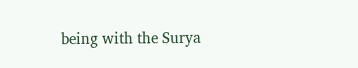being with the Surya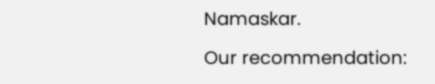Namaskar.

Our recommendation: